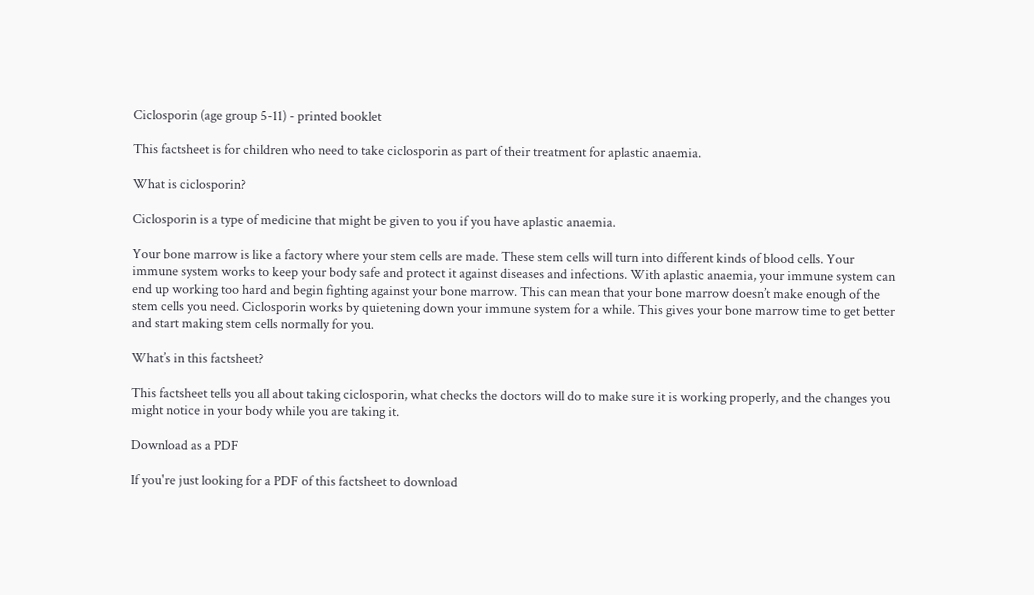Ciclosporin (age group 5-11) - printed booklet

This factsheet is for children who need to take ciclosporin as part of their treatment for aplastic anaemia.

What is ciclosporin?

Ciclosporin is a type of medicine that might be given to you if you have aplastic anaemia.

Your bone marrow is like a factory where your stem cells are made. These stem cells will turn into different kinds of blood cells. Your immune system works to keep your body safe and protect it against diseases and infections. With aplastic anaemia, your immune system can end up working too hard and begin fighting against your bone marrow. This can mean that your bone marrow doesn’t make enough of the stem cells you need. Ciclosporin works by quietening down your immune system for a while. This gives your bone marrow time to get better and start making stem cells normally for you.

What’s in this factsheet?

This factsheet tells you all about taking ciclosporin, what checks the doctors will do to make sure it is working properly, and the changes you might notice in your body while you are taking it.

Download as a PDF

If you're just looking for a PDF of this factsheet to download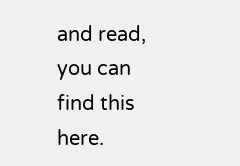and read, you can find this here.